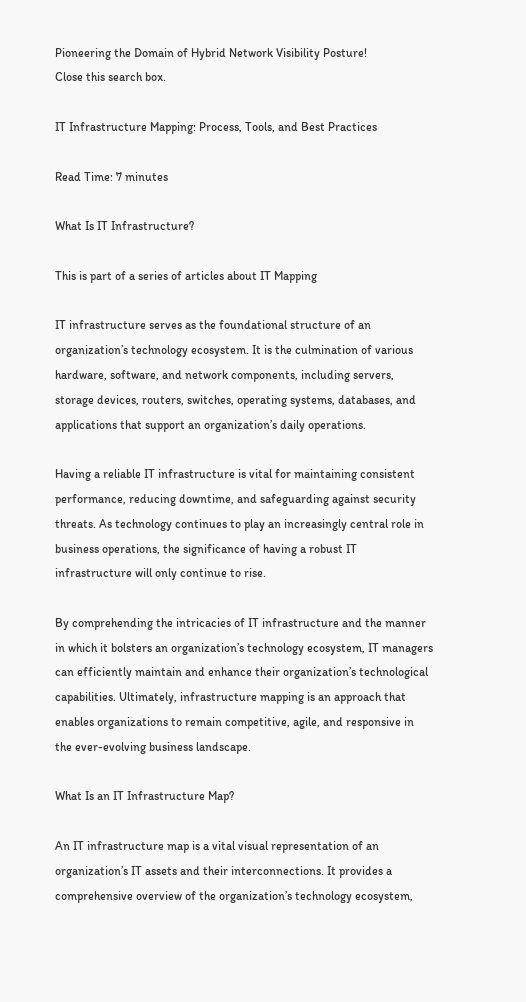Pioneering the Domain of Hybrid Network Visibility Posture!
Close this search box.

IT Infrastructure Mapping: Process, Tools, and Best Practices

Read Time: 7 minutes

What Is IT Infrastructure?

This is part of a series of articles about IT Mapping

IT infrastructure serves as the foundational structure of an organization’s technology ecosystem. It is the culmination of various hardware, software, and network components, including servers, storage devices, routers, switches, operating systems, databases, and applications that support an organization’s daily operations.

Having a reliable IT infrastructure is vital for maintaining consistent performance, reducing downtime, and safeguarding against security threats. As technology continues to play an increasingly central role in business operations, the significance of having a robust IT infrastructure will only continue to rise.

By comprehending the intricacies of IT infrastructure and the manner in which it bolsters an organization’s technology ecosystem, IT managers can efficiently maintain and enhance their organization’s technological capabilities. Ultimately, infrastructure mapping is an approach that enables organizations to remain competitive, agile, and responsive in the ever-evolving business landscape.

What Is an IT Infrastructure Map?

An IT infrastructure map is a vital visual representation of an organization’s IT assets and their interconnections. It provides a comprehensive overview of the organization’s technology ecosystem,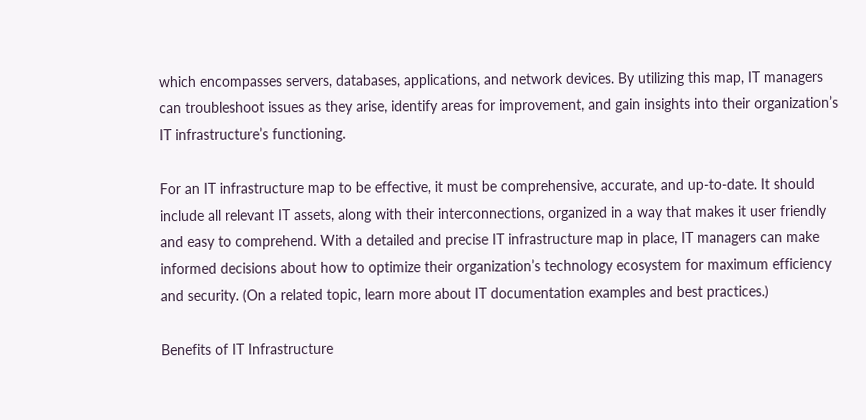which encompasses servers, databases, applications, and network devices. By utilizing this map, IT managers can troubleshoot issues as they arise, identify areas for improvement, and gain insights into their organization’s IT infrastructure’s functioning.

For an IT infrastructure map to be effective, it must be comprehensive, accurate, and up-to-date. It should include all relevant IT assets, along with their interconnections, organized in a way that makes it user friendly and easy to comprehend. With a detailed and precise IT infrastructure map in place, IT managers can make informed decisions about how to optimize their organization’s technology ecosystem for maximum efficiency and security. (On a related topic, learn more about IT documentation examples and best practices.)

Benefits of IT Infrastructure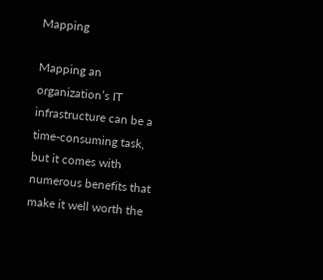Mapping

Mapping an organization’s IT infrastructure can be a time-consuming task, but it comes with numerous benefits that make it well worth the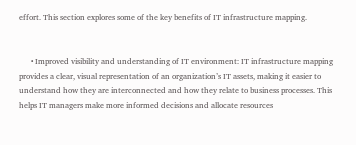effort. This section explores some of the key benefits of IT infrastructure mapping.


      • Improved visibility and understanding of IT environment: IT infrastructure mapping provides a clear, visual representation of an organization’s IT assets, making it easier to understand how they are interconnected and how they relate to business processes. This helps IT managers make more informed decisions and allocate resources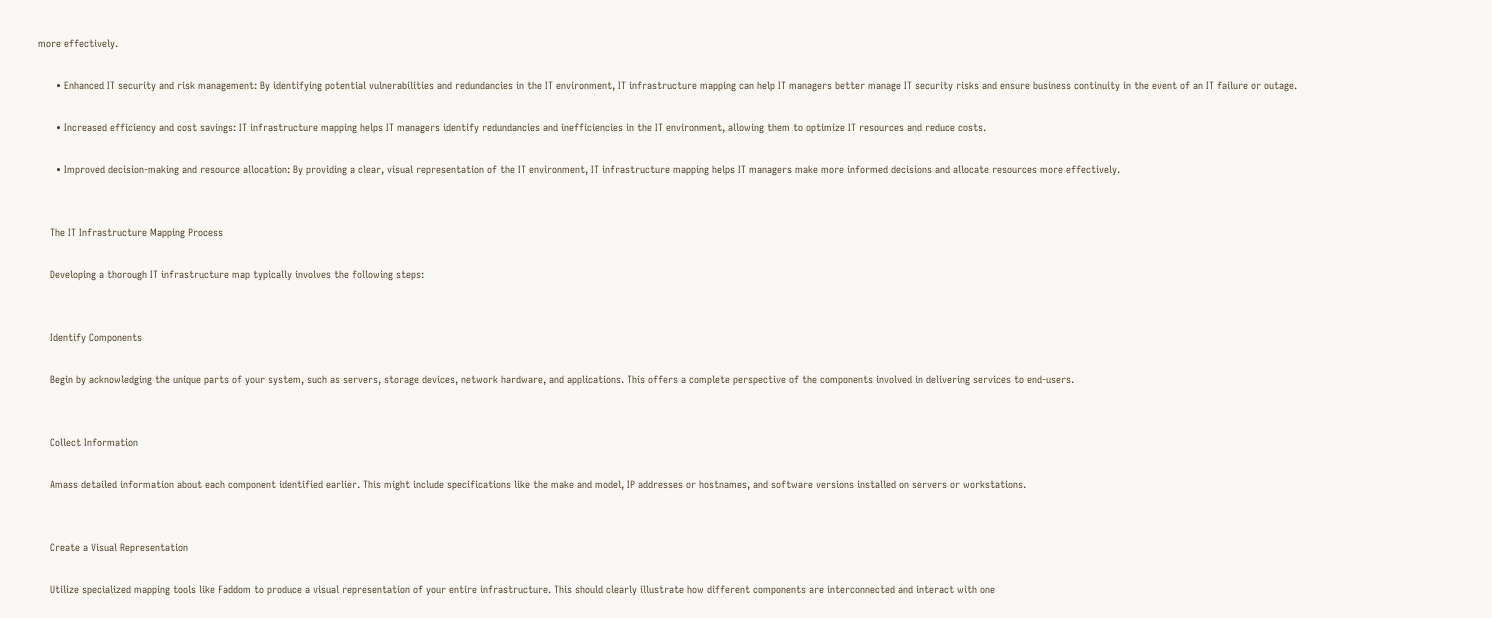more effectively.

      • Enhanced IT security and risk management: By identifying potential vulnerabilities and redundancies in the IT environment, IT infrastructure mapping can help IT managers better manage IT security risks and ensure business continuity in the event of an IT failure or outage.

      • Increased efficiency and cost savings: IT infrastructure mapping helps IT managers identify redundancies and inefficiencies in the IT environment, allowing them to optimize IT resources and reduce costs.

      • Improved decision-making and resource allocation: By providing a clear, visual representation of the IT environment, IT infrastructure mapping helps IT managers make more informed decisions and allocate resources more effectively.


    The IT Infrastructure Mapping Process

    Developing a thorough IT infrastructure map typically involves the following steps:


    Identify Components

    Begin by acknowledging the unique parts of your system, such as servers, storage devices, network hardware, and applications. This offers a complete perspective of the components involved in delivering services to end-users.


    Collect Information

    Amass detailed information about each component identified earlier. This might include specifications like the make and model, IP addresses or hostnames, and software versions installed on servers or workstations.


    Create a Visual Representation

    Utilize specialized mapping tools like Faddom to produce a visual representation of your entire infrastructure. This should clearly illustrate how different components are interconnected and interact with one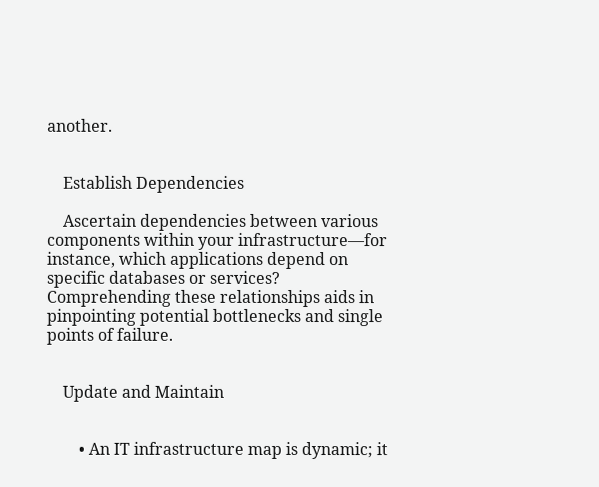another.


    Establish Dependencies

    Ascertain dependencies between various components within your infrastructure—for instance, which applications depend on specific databases or services? Comprehending these relationships aids in pinpointing potential bottlenecks and single points of failure.


    Update and Maintain


        • An IT infrastructure map is dynamic; it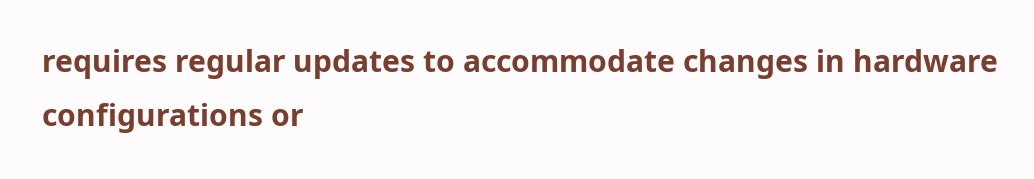requires regular updates to accommodate changes in hardware configurations or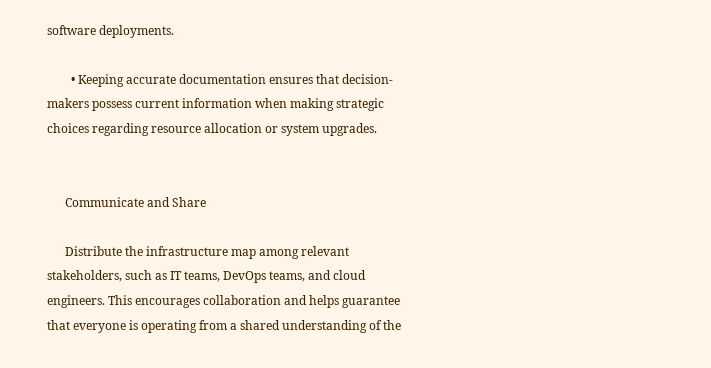software deployments.

        • Keeping accurate documentation ensures that decision-makers possess current information when making strategic choices regarding resource allocation or system upgrades.


      Communicate and Share

      Distribute the infrastructure map among relevant stakeholders, such as IT teams, DevOps teams, and cloud engineers. This encourages collaboration and helps guarantee that everyone is operating from a shared understanding of the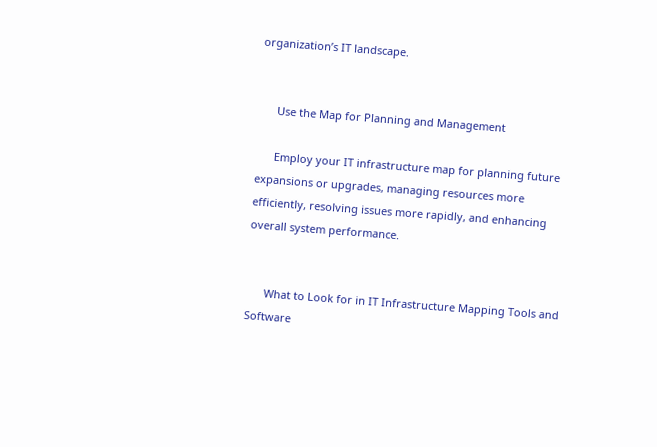organization’s IT landscape.


      Use the Map for Planning and Management

      Employ your IT infrastructure map for planning future expansions or upgrades, managing resources more efficiently, resolving issues more rapidly, and enhancing overall system performance.


      What to Look for in IT Infrastructure Mapping Tools and Software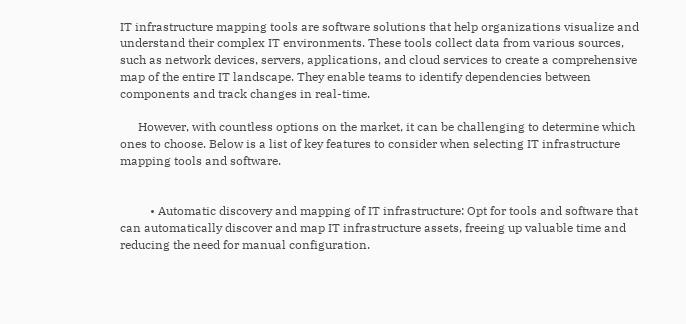IT infrastructure mapping tools are software solutions that help organizations visualize and understand their complex IT environments. These tools collect data from various sources, such as network devices, servers, applications, and cloud services to create a comprehensive map of the entire IT landscape. They enable teams to identify dependencies between components and track changes in real-time.

      However, with countless options on the market, it can be challenging to determine which ones to choose. Below is a list of key features to consider when selecting IT infrastructure mapping tools and software.


          • Automatic discovery and mapping of IT infrastructure: Opt for tools and software that can automatically discover and map IT infrastructure assets, freeing up valuable time and reducing the need for manual configuration.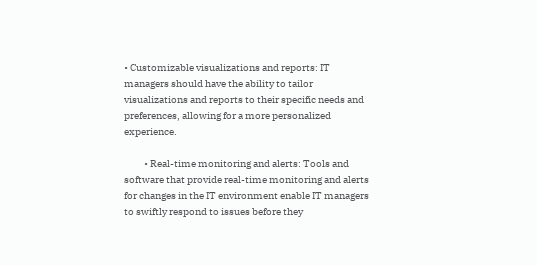• Customizable visualizations and reports: IT managers should have the ability to tailor visualizations and reports to their specific needs and preferences, allowing for a more personalized experience.

          • Real-time monitoring and alerts: Tools and software that provide real-time monitoring and alerts for changes in the IT environment enable IT managers to swiftly respond to issues before they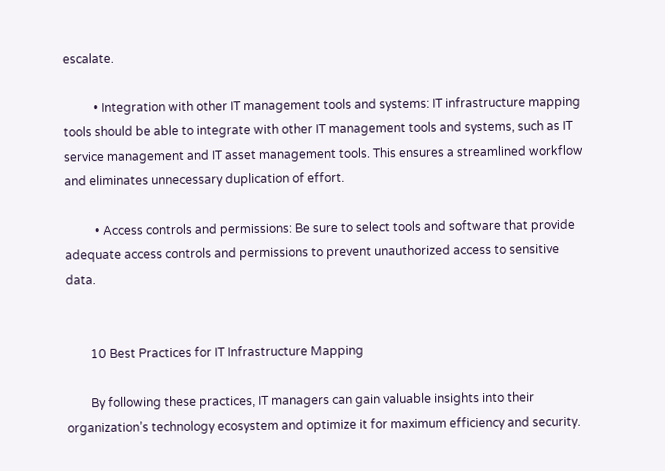escalate.

          • Integration with other IT management tools and systems: IT infrastructure mapping tools should be able to integrate with other IT management tools and systems, such as IT service management and IT asset management tools. This ensures a streamlined workflow and eliminates unnecessary duplication of effort.

          • Access controls and permissions: Be sure to select tools and software that provide adequate access controls and permissions to prevent unauthorized access to sensitive data.


        10 Best Practices for IT Infrastructure Mapping

        By following these practices, IT managers can gain valuable insights into their organization’s technology ecosystem and optimize it for maximum efficiency and security.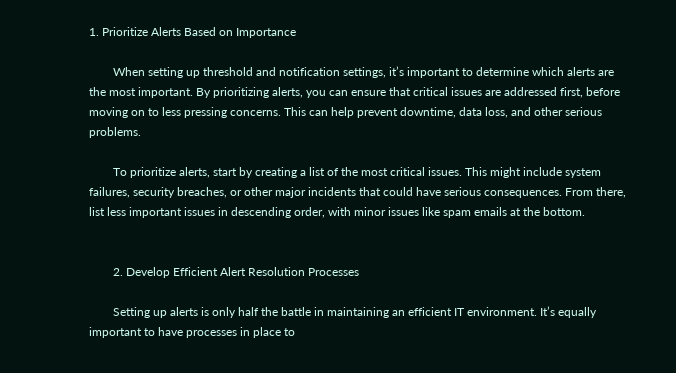1. Prioritize Alerts Based on Importance

        When setting up threshold and notification settings, it’s important to determine which alerts are the most important. By prioritizing alerts, you can ensure that critical issues are addressed first, before moving on to less pressing concerns. This can help prevent downtime, data loss, and other serious problems.

        To prioritize alerts, start by creating a list of the most critical issues. This might include system failures, security breaches, or other major incidents that could have serious consequences. From there, list less important issues in descending order, with minor issues like spam emails at the bottom.


        2. Develop Efficient Alert Resolution Processes

        Setting up alerts is only half the battle in maintaining an efficient IT environment. It’s equally important to have processes in place to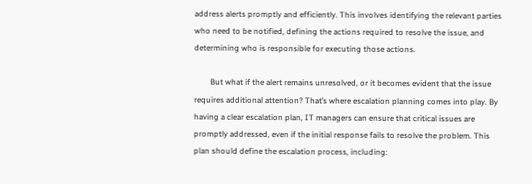address alerts promptly and efficiently. This involves identifying the relevant parties who need to be notified, defining the actions required to resolve the issue, and determining who is responsible for executing those actions.

        But what if the alert remains unresolved, or it becomes evident that the issue requires additional attention? That’s where escalation planning comes into play. By having a clear escalation plan, IT managers can ensure that critical issues are promptly addressed, even if the initial response fails to resolve the problem. This plan should define the escalation process, including: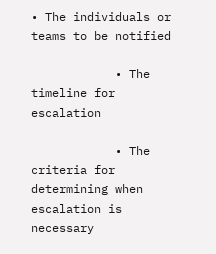• The individuals or teams to be notified

            • The timeline for escalation

            • The criteria for determining when escalation is necessary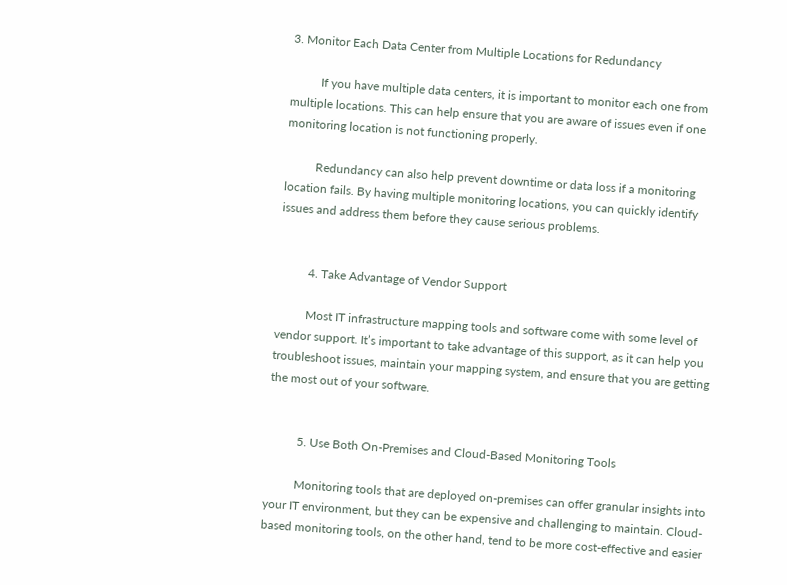3. Monitor Each Data Center from Multiple Locations for Redundancy

          If you have multiple data centers, it is important to monitor each one from multiple locations. This can help ensure that you are aware of issues even if one monitoring location is not functioning properly.

          Redundancy can also help prevent downtime or data loss if a monitoring location fails. By having multiple monitoring locations, you can quickly identify issues and address them before they cause serious problems.


          4. Take Advantage of Vendor Support

          Most IT infrastructure mapping tools and software come with some level of vendor support. It’s important to take advantage of this support, as it can help you troubleshoot issues, maintain your mapping system, and ensure that you are getting the most out of your software.


          5. Use Both On-Premises and Cloud-Based Monitoring Tools

          Monitoring tools that are deployed on-premises can offer granular insights into your IT environment, but they can be expensive and challenging to maintain. Cloud-based monitoring tools, on the other hand, tend to be more cost-effective and easier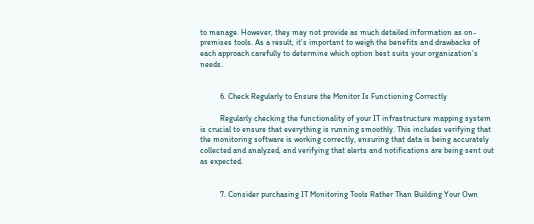to manage. However, they may not provide as much detailed information as on-premises tools. As a result, it’s important to weigh the benefits and drawbacks of each approach carefully to determine which option best suits your organization’s needs.


          6. Check Regularly to Ensure the Monitor Is Functioning Correctly

          Regularly checking the functionality of your IT infrastructure mapping system is crucial to ensure that everything is running smoothly. This includes verifying that the monitoring software is working correctly, ensuring that data is being accurately collected and analyzed, and verifying that alerts and notifications are being sent out as expected.


          7. Consider purchasing IT Monitoring Tools Rather Than Building Your Own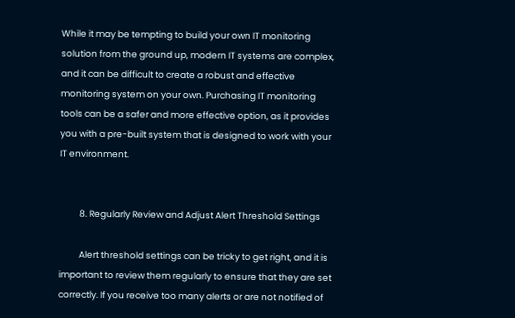While it may be tempting to build your own IT monitoring solution from the ground up, modern IT systems are complex, and it can be difficult to create a robust and effective monitoring system on your own. Purchasing IT monitoring tools can be a safer and more effective option, as it provides you with a pre-built system that is designed to work with your IT environment.


          8. Regularly Review and Adjust Alert Threshold Settings

          Alert threshold settings can be tricky to get right, and it is important to review them regularly to ensure that they are set correctly. If you receive too many alerts or are not notified of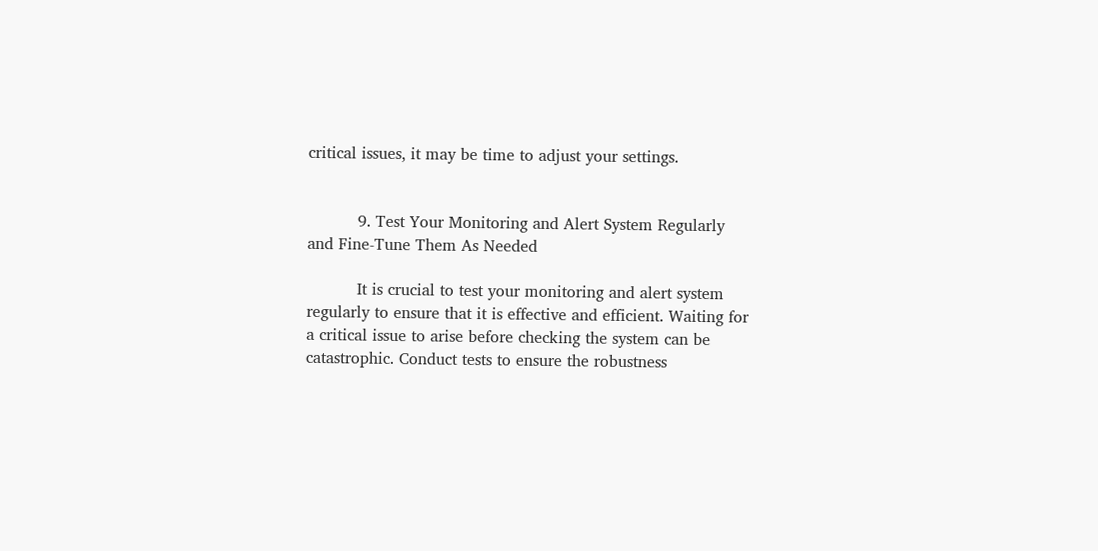critical issues, it may be time to adjust your settings.


          9. Test Your Monitoring and Alert System Regularly and Fine-Tune Them As Needed

          It is crucial to test your monitoring and alert system regularly to ensure that it is effective and efficient. Waiting for a critical issue to arise before checking the system can be catastrophic. Conduct tests to ensure the robustness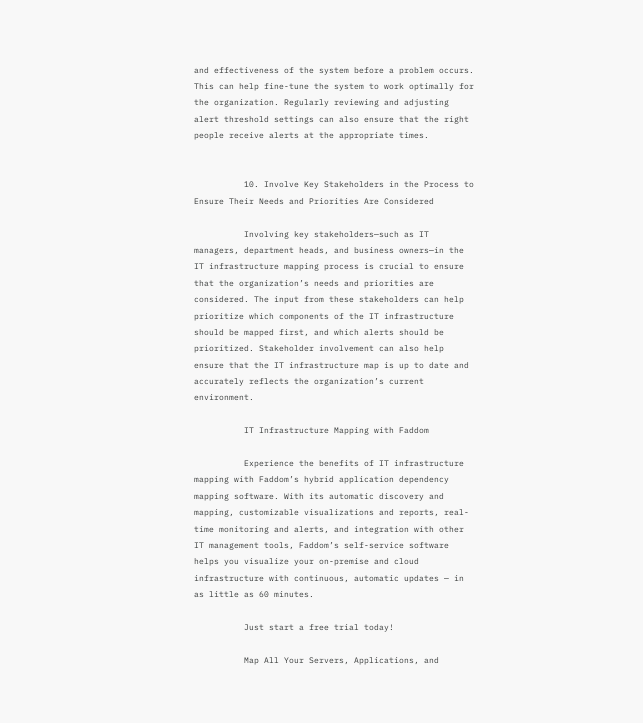and effectiveness of the system before a problem occurs. This can help fine-tune the system to work optimally for the organization. Regularly reviewing and adjusting alert threshold settings can also ensure that the right people receive alerts at the appropriate times.


          10. Involve Key Stakeholders in the Process to Ensure Their Needs and Priorities Are Considered

          Involving key stakeholders—such as IT managers, department heads, and business owners—in the IT infrastructure mapping process is crucial to ensure that the organization’s needs and priorities are considered. The input from these stakeholders can help prioritize which components of the IT infrastructure should be mapped first, and which alerts should be prioritized. Stakeholder involvement can also help ensure that the IT infrastructure map is up to date and accurately reflects the organization’s current environment.

          IT Infrastructure Mapping with Faddom

          Experience the benefits of IT infrastructure mapping with Faddom’s hybrid application dependency mapping software. With its automatic discovery and mapping, customizable visualizations and reports, real-time monitoring and alerts, and integration with other IT management tools, Faddom’s self-service software helps you visualize your on-premise and cloud infrastructure with continuous, automatic updates — in as little as 60 minutes.

          Just start a free trial today!

          Map All Your Servers, Applications, and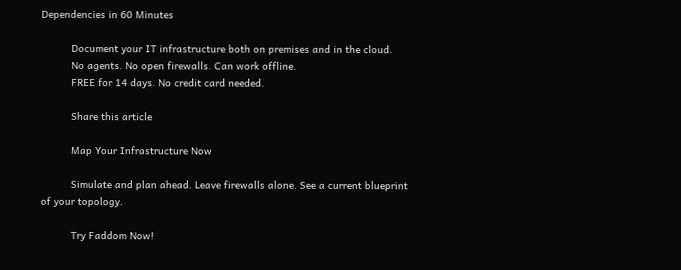Dependencies in 60 Minutes

          Document your IT infrastructure both on premises and in the cloud.
          No agents. No open firewalls. Can work offline.
          FREE for 14 days. No credit card needed.

          Share this article

          Map Your Infrastructure Now

          Simulate and plan ahead. Leave firewalls alone. See a current blueprint of your topology.

          Try Faddom Now!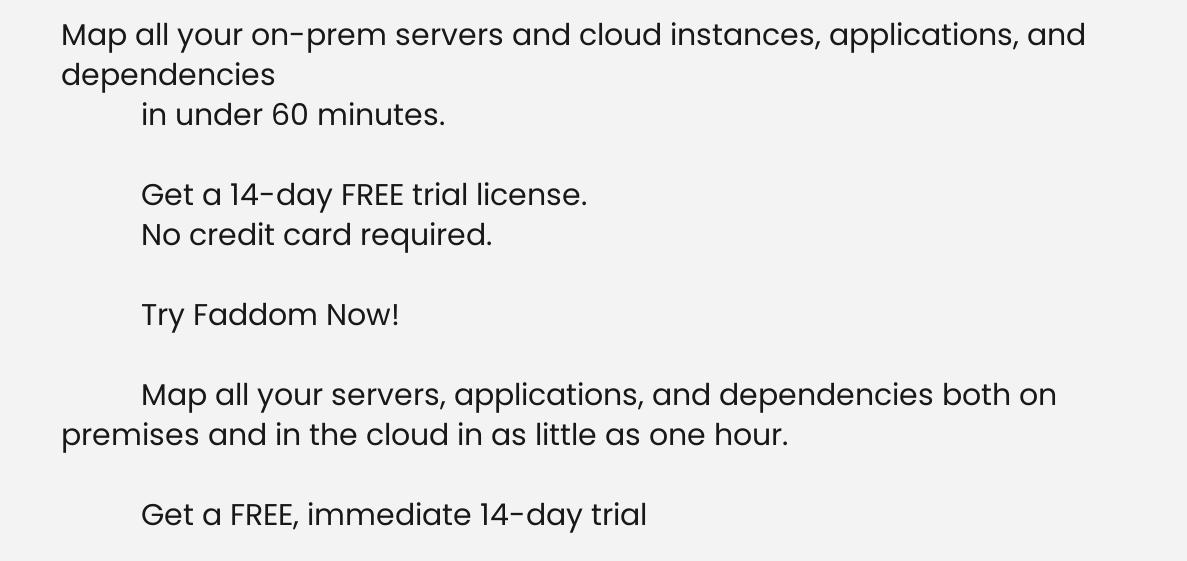Map all your on-prem servers and cloud instances, applications, and dependencies
          in under 60 minutes.

          Get a 14-day FREE trial license.
          No credit card required.

          Try Faddom Now!

          Map all your servers, applications, and dependencies both on premises and in the cloud in as little as one hour.

          Get a FREE, immediate 14-day trial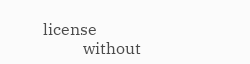license
          without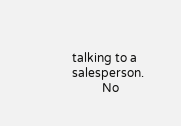talking to a salesperson.
          No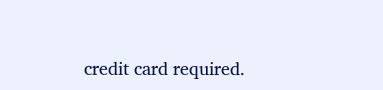credit card required.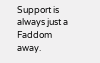Support is always just a Faddom away.